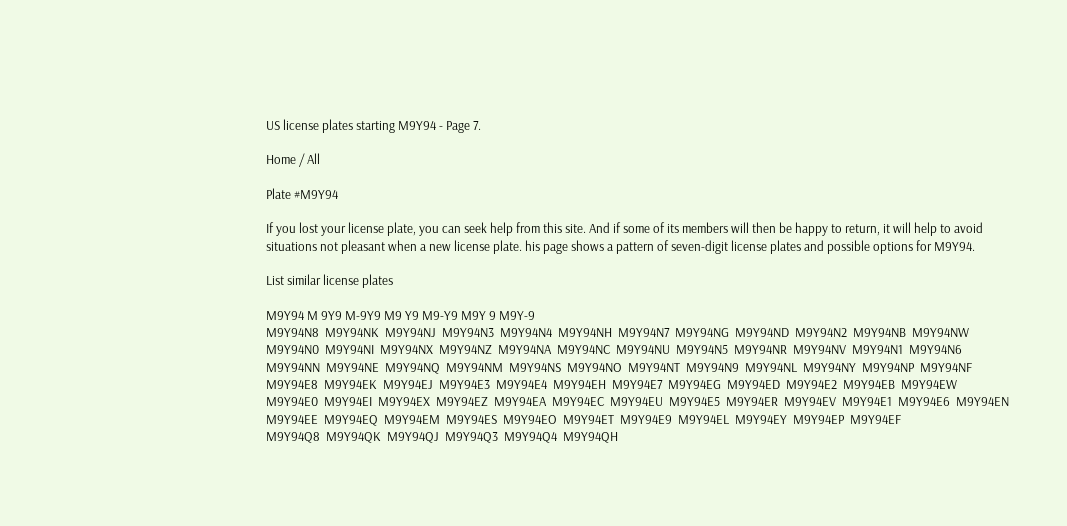US license plates starting M9Y94 - Page 7.

Home / All

Plate #M9Y94

If you lost your license plate, you can seek help from this site. And if some of its members will then be happy to return, it will help to avoid situations not pleasant when a new license plate. his page shows a pattern of seven-digit license plates and possible options for M9Y94.

List similar license plates

M9Y94 M 9Y9 M-9Y9 M9 Y9 M9-Y9 M9Y 9 M9Y-9
M9Y94N8  M9Y94NK  M9Y94NJ  M9Y94N3  M9Y94N4  M9Y94NH  M9Y94N7  M9Y94NG  M9Y94ND  M9Y94N2  M9Y94NB  M9Y94NW  M9Y94N0  M9Y94NI  M9Y94NX  M9Y94NZ  M9Y94NA  M9Y94NC  M9Y94NU  M9Y94N5  M9Y94NR  M9Y94NV  M9Y94N1  M9Y94N6  M9Y94NN  M9Y94NE  M9Y94NQ  M9Y94NM  M9Y94NS  M9Y94NO  M9Y94NT  M9Y94N9  M9Y94NL  M9Y94NY  M9Y94NP  M9Y94NF
M9Y94E8  M9Y94EK  M9Y94EJ  M9Y94E3  M9Y94E4  M9Y94EH  M9Y94E7  M9Y94EG  M9Y94ED  M9Y94E2  M9Y94EB  M9Y94EW  M9Y94E0  M9Y94EI  M9Y94EX  M9Y94EZ  M9Y94EA  M9Y94EC  M9Y94EU  M9Y94E5  M9Y94ER  M9Y94EV  M9Y94E1  M9Y94E6  M9Y94EN  M9Y94EE  M9Y94EQ  M9Y94EM  M9Y94ES  M9Y94EO  M9Y94ET  M9Y94E9  M9Y94EL  M9Y94EY  M9Y94EP  M9Y94EF
M9Y94Q8  M9Y94QK  M9Y94QJ  M9Y94Q3  M9Y94Q4  M9Y94QH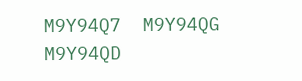M9Y94Q7  M9Y94QG  M9Y94QD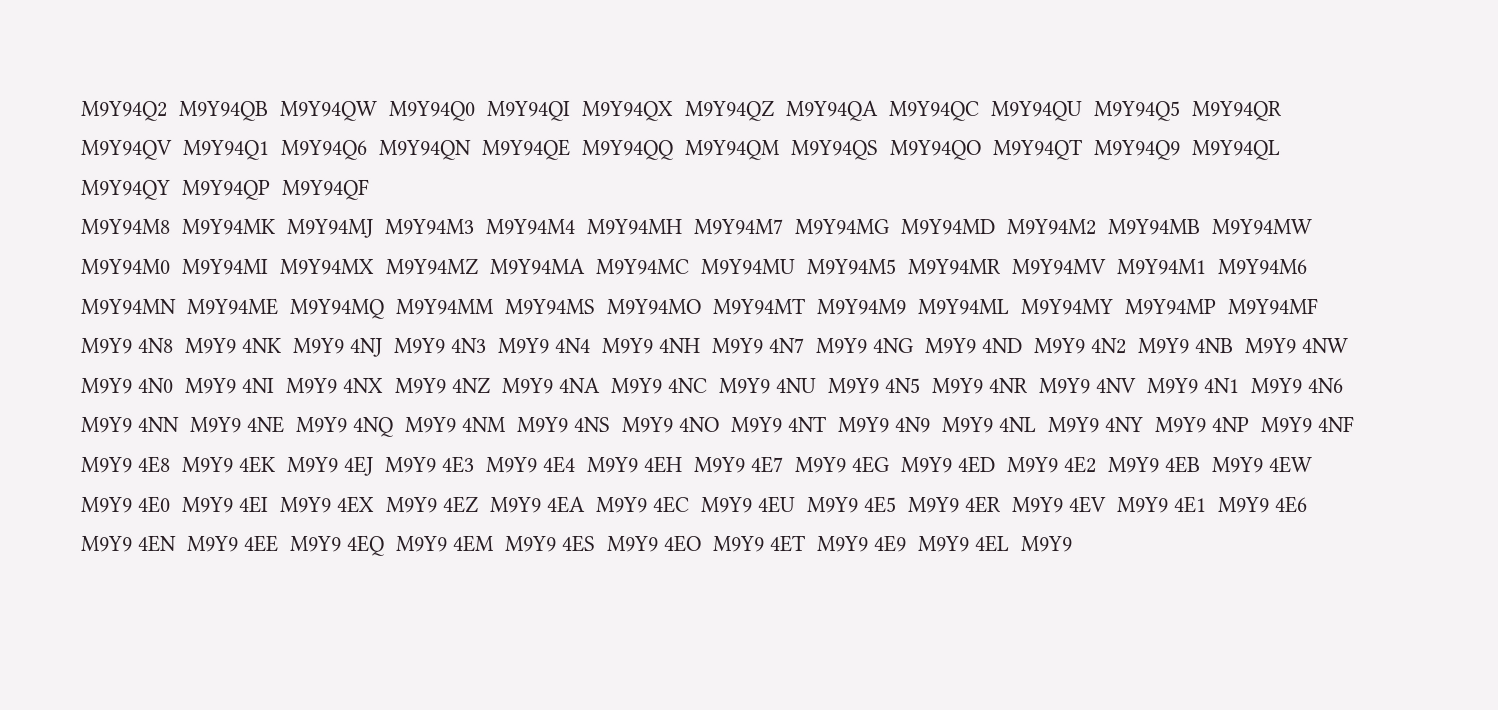M9Y94Q2  M9Y94QB  M9Y94QW  M9Y94Q0  M9Y94QI  M9Y94QX  M9Y94QZ  M9Y94QA  M9Y94QC  M9Y94QU  M9Y94Q5  M9Y94QR  M9Y94QV  M9Y94Q1  M9Y94Q6  M9Y94QN  M9Y94QE  M9Y94QQ  M9Y94QM  M9Y94QS  M9Y94QO  M9Y94QT  M9Y94Q9  M9Y94QL  M9Y94QY  M9Y94QP  M9Y94QF
M9Y94M8  M9Y94MK  M9Y94MJ  M9Y94M3  M9Y94M4  M9Y94MH  M9Y94M7  M9Y94MG  M9Y94MD  M9Y94M2  M9Y94MB  M9Y94MW  M9Y94M0  M9Y94MI  M9Y94MX  M9Y94MZ  M9Y94MA  M9Y94MC  M9Y94MU  M9Y94M5  M9Y94MR  M9Y94MV  M9Y94M1  M9Y94M6  M9Y94MN  M9Y94ME  M9Y94MQ  M9Y94MM  M9Y94MS  M9Y94MO  M9Y94MT  M9Y94M9  M9Y94ML  M9Y94MY  M9Y94MP  M9Y94MF
M9Y9 4N8  M9Y9 4NK  M9Y9 4NJ  M9Y9 4N3  M9Y9 4N4  M9Y9 4NH  M9Y9 4N7  M9Y9 4NG  M9Y9 4ND  M9Y9 4N2  M9Y9 4NB  M9Y9 4NW  M9Y9 4N0  M9Y9 4NI  M9Y9 4NX  M9Y9 4NZ  M9Y9 4NA  M9Y9 4NC  M9Y9 4NU  M9Y9 4N5  M9Y9 4NR  M9Y9 4NV  M9Y9 4N1  M9Y9 4N6  M9Y9 4NN  M9Y9 4NE  M9Y9 4NQ  M9Y9 4NM  M9Y9 4NS  M9Y9 4NO  M9Y9 4NT  M9Y9 4N9  M9Y9 4NL  M9Y9 4NY  M9Y9 4NP  M9Y9 4NF
M9Y9 4E8  M9Y9 4EK  M9Y9 4EJ  M9Y9 4E3  M9Y9 4E4  M9Y9 4EH  M9Y9 4E7  M9Y9 4EG  M9Y9 4ED  M9Y9 4E2  M9Y9 4EB  M9Y9 4EW  M9Y9 4E0  M9Y9 4EI  M9Y9 4EX  M9Y9 4EZ  M9Y9 4EA  M9Y9 4EC  M9Y9 4EU  M9Y9 4E5  M9Y9 4ER  M9Y9 4EV  M9Y9 4E1  M9Y9 4E6  M9Y9 4EN  M9Y9 4EE  M9Y9 4EQ  M9Y9 4EM  M9Y9 4ES  M9Y9 4EO  M9Y9 4ET  M9Y9 4E9  M9Y9 4EL  M9Y9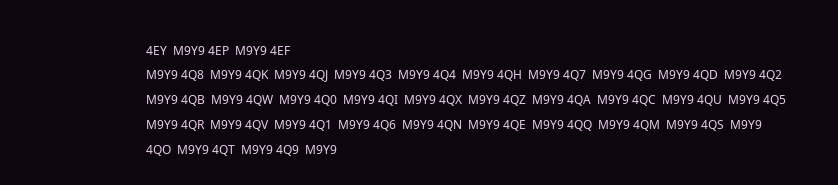4EY  M9Y9 4EP  M9Y9 4EF
M9Y9 4Q8  M9Y9 4QK  M9Y9 4QJ  M9Y9 4Q3  M9Y9 4Q4  M9Y9 4QH  M9Y9 4Q7  M9Y9 4QG  M9Y9 4QD  M9Y9 4Q2  M9Y9 4QB  M9Y9 4QW  M9Y9 4Q0  M9Y9 4QI  M9Y9 4QX  M9Y9 4QZ  M9Y9 4QA  M9Y9 4QC  M9Y9 4QU  M9Y9 4Q5  M9Y9 4QR  M9Y9 4QV  M9Y9 4Q1  M9Y9 4Q6  M9Y9 4QN  M9Y9 4QE  M9Y9 4QQ  M9Y9 4QM  M9Y9 4QS  M9Y9 4QO  M9Y9 4QT  M9Y9 4Q9  M9Y9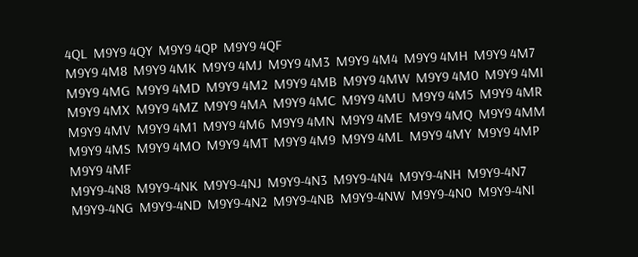4QL  M9Y9 4QY  M9Y9 4QP  M9Y9 4QF
M9Y9 4M8  M9Y9 4MK  M9Y9 4MJ  M9Y9 4M3  M9Y9 4M4  M9Y9 4MH  M9Y9 4M7  M9Y9 4MG  M9Y9 4MD  M9Y9 4M2  M9Y9 4MB  M9Y9 4MW  M9Y9 4M0  M9Y9 4MI  M9Y9 4MX  M9Y9 4MZ  M9Y9 4MA  M9Y9 4MC  M9Y9 4MU  M9Y9 4M5  M9Y9 4MR  M9Y9 4MV  M9Y9 4M1  M9Y9 4M6  M9Y9 4MN  M9Y9 4ME  M9Y9 4MQ  M9Y9 4MM  M9Y9 4MS  M9Y9 4MO  M9Y9 4MT  M9Y9 4M9  M9Y9 4ML  M9Y9 4MY  M9Y9 4MP  M9Y9 4MF
M9Y9-4N8  M9Y9-4NK  M9Y9-4NJ  M9Y9-4N3  M9Y9-4N4  M9Y9-4NH  M9Y9-4N7  M9Y9-4NG  M9Y9-4ND  M9Y9-4N2  M9Y9-4NB  M9Y9-4NW  M9Y9-4N0  M9Y9-4NI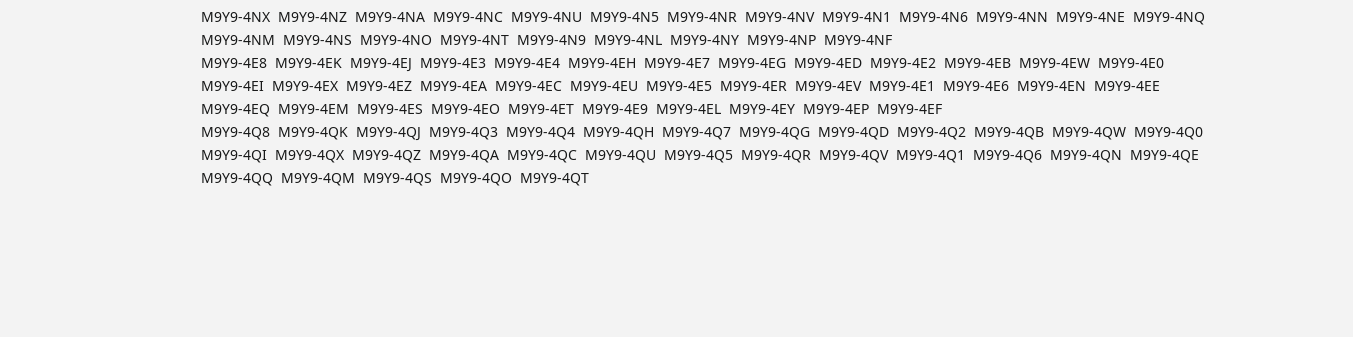M9Y9-4NX  M9Y9-4NZ  M9Y9-4NA  M9Y9-4NC  M9Y9-4NU  M9Y9-4N5  M9Y9-4NR  M9Y9-4NV  M9Y9-4N1  M9Y9-4N6  M9Y9-4NN  M9Y9-4NE  M9Y9-4NQ  M9Y9-4NM  M9Y9-4NS  M9Y9-4NO  M9Y9-4NT  M9Y9-4N9  M9Y9-4NL  M9Y9-4NY  M9Y9-4NP  M9Y9-4NF
M9Y9-4E8  M9Y9-4EK  M9Y9-4EJ  M9Y9-4E3  M9Y9-4E4  M9Y9-4EH  M9Y9-4E7  M9Y9-4EG  M9Y9-4ED  M9Y9-4E2  M9Y9-4EB  M9Y9-4EW  M9Y9-4E0  M9Y9-4EI  M9Y9-4EX  M9Y9-4EZ  M9Y9-4EA  M9Y9-4EC  M9Y9-4EU  M9Y9-4E5  M9Y9-4ER  M9Y9-4EV  M9Y9-4E1  M9Y9-4E6  M9Y9-4EN  M9Y9-4EE  M9Y9-4EQ  M9Y9-4EM  M9Y9-4ES  M9Y9-4EO  M9Y9-4ET  M9Y9-4E9  M9Y9-4EL  M9Y9-4EY  M9Y9-4EP  M9Y9-4EF
M9Y9-4Q8  M9Y9-4QK  M9Y9-4QJ  M9Y9-4Q3  M9Y9-4Q4  M9Y9-4QH  M9Y9-4Q7  M9Y9-4QG  M9Y9-4QD  M9Y9-4Q2  M9Y9-4QB  M9Y9-4QW  M9Y9-4Q0  M9Y9-4QI  M9Y9-4QX  M9Y9-4QZ  M9Y9-4QA  M9Y9-4QC  M9Y9-4QU  M9Y9-4Q5  M9Y9-4QR  M9Y9-4QV  M9Y9-4Q1  M9Y9-4Q6  M9Y9-4QN  M9Y9-4QE  M9Y9-4QQ  M9Y9-4QM  M9Y9-4QS  M9Y9-4QO  M9Y9-4QT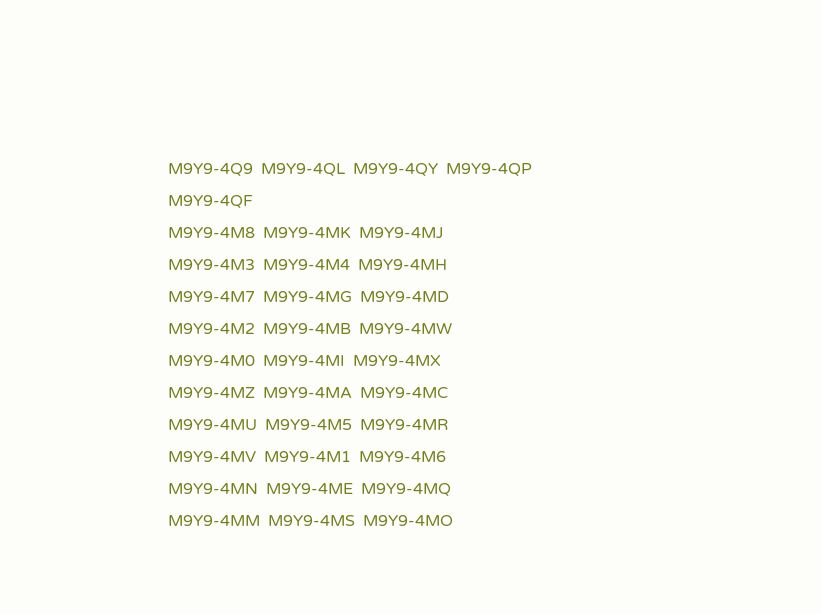M9Y9-4Q9  M9Y9-4QL  M9Y9-4QY  M9Y9-4QP  M9Y9-4QF
M9Y9-4M8  M9Y9-4MK  M9Y9-4MJ  M9Y9-4M3  M9Y9-4M4  M9Y9-4MH  M9Y9-4M7  M9Y9-4MG  M9Y9-4MD  M9Y9-4M2  M9Y9-4MB  M9Y9-4MW  M9Y9-4M0  M9Y9-4MI  M9Y9-4MX  M9Y9-4MZ  M9Y9-4MA  M9Y9-4MC  M9Y9-4MU  M9Y9-4M5  M9Y9-4MR  M9Y9-4MV  M9Y9-4M1  M9Y9-4M6  M9Y9-4MN  M9Y9-4ME  M9Y9-4MQ  M9Y9-4MM  M9Y9-4MS  M9Y9-4MO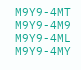M9Y9-4MT  M9Y9-4M9  M9Y9-4ML  M9Y9-4MY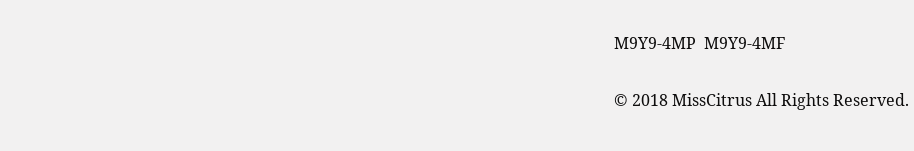M9Y9-4MP  M9Y9-4MF

© 2018 MissCitrus All Rights Reserved.